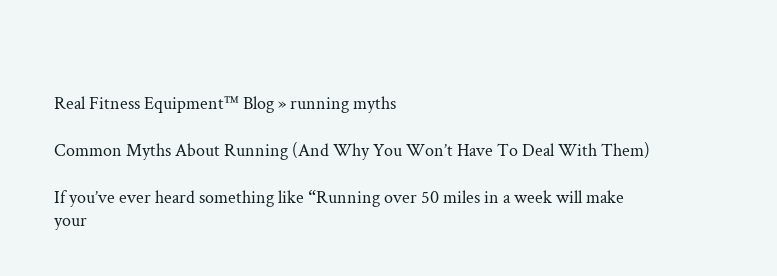Real Fitness Equipment™ Blog » running myths

Common Myths About Running (And Why You Won’t Have To Deal With Them)

If you’ve ever heard something like “Running over 50 miles in a week will make your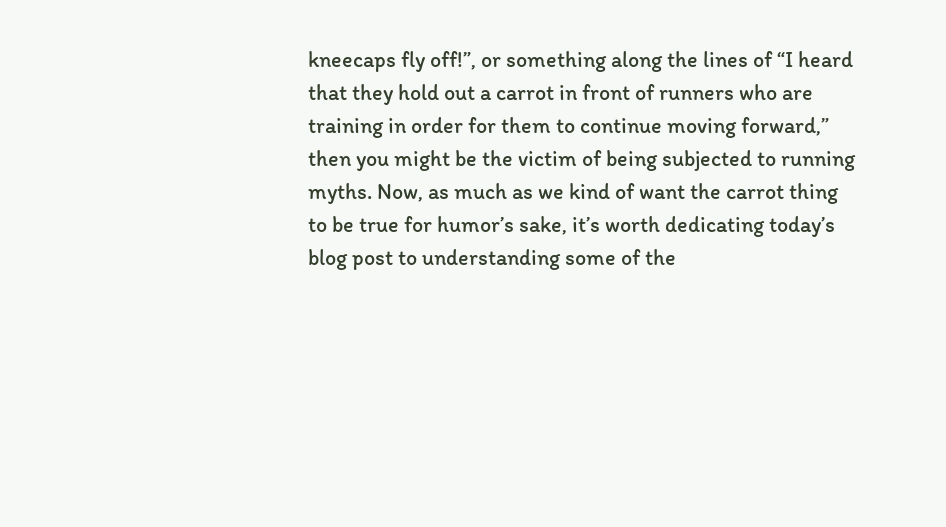kneecaps fly off!”, or something along the lines of “I heard that they hold out a carrot in front of runners who are training in order for them to continue moving forward,” then you might be the victim of being subjected to running myths. Now, as much as we kind of want the carrot thing to be true for humor’s sake, it’s worth dedicating today’s blog post to understanding some of the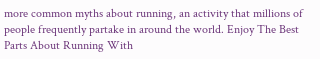more common myths about running, an activity that millions of people frequently partake in around the world. Enjoy The Best Parts About Running With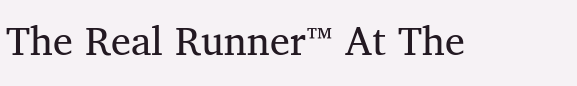The Real Runner™ At The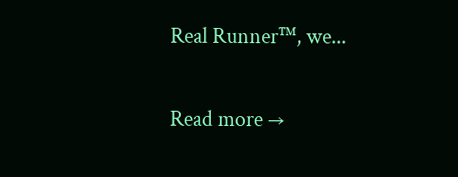Real Runner™, we...

Read more →